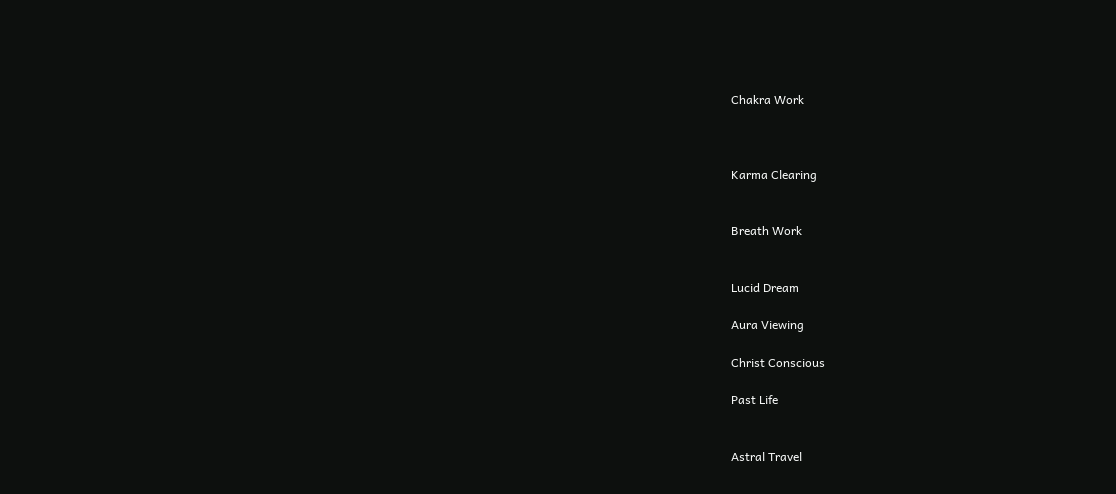Chakra Work



Karma Clearing


Breath Work


Lucid Dream

Aura Viewing

Christ Conscious

Past Life


Astral Travel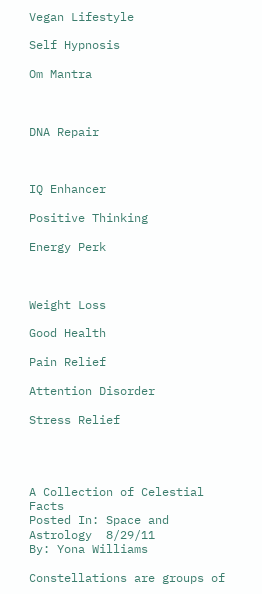Vegan Lifestyle

Self Hypnosis

Om Mantra



DNA Repair



IQ Enhancer

Positive Thinking

Energy Perk



Weight Loss

Good Health

Pain Relief

Attention Disorder

Stress Relief




A Collection of Celestial Facts
Posted In: Space and Astrology  8/29/11
By: Yona Williams

Constellations are groups of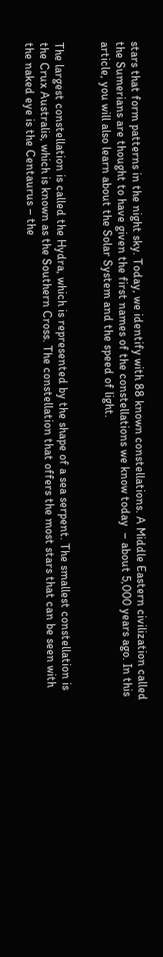stars that form patterns in the night sky. Today, we identify with 88 known constellations. A Middle Eastern civilization called the Sumerians are thought to have given the first names of the constellations we know today  – about 5,000 years ago. In this article, you will also learn about the Solar System and the speed of light.


The largest constellation is called the Hydra, which is represented by the shape of a sea serpent. The smallest constellation is the Crux Australis, which is known as the Southern Cross. The constellation that offers the most stars that can be seen with the naked eye is the Centaurus – the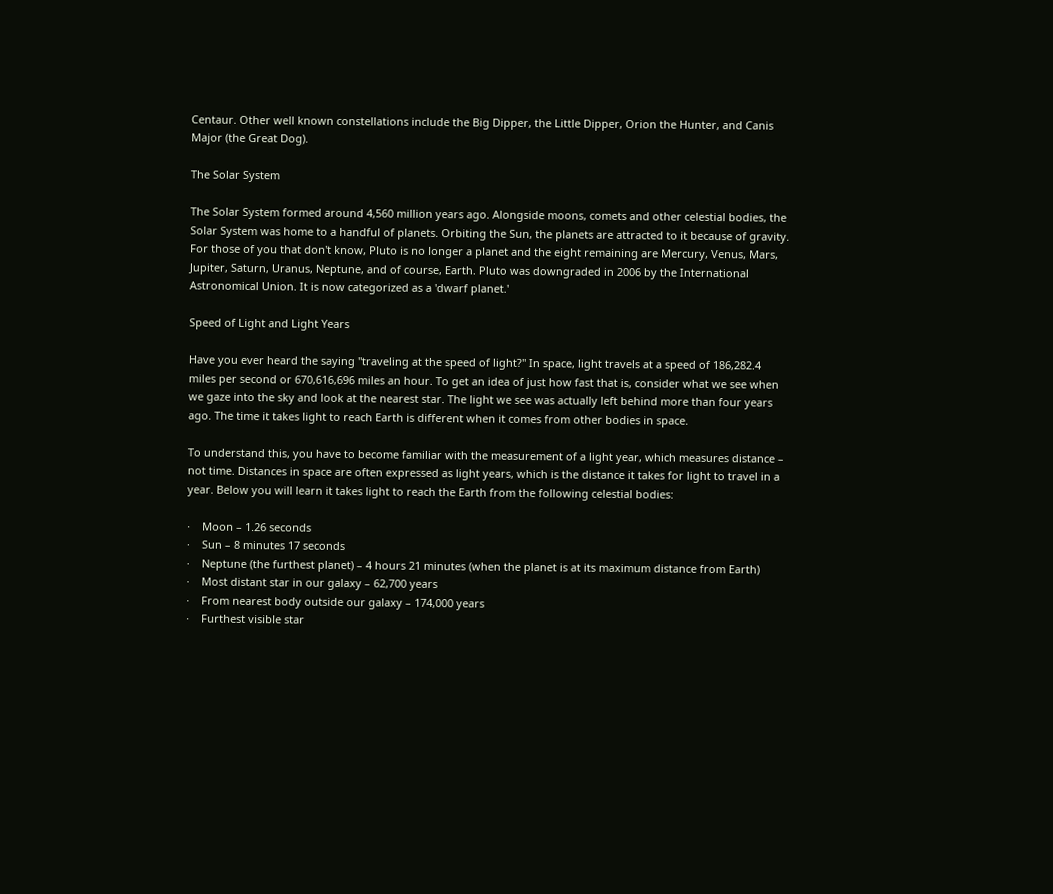Centaur. Other well known constellations include the Big Dipper, the Little Dipper, Orion the Hunter, and Canis Major (the Great Dog).

The Solar System

The Solar System formed around 4,560 million years ago. Alongside moons, comets and other celestial bodies, the Solar System was home to a handful of planets. Orbiting the Sun, the planets are attracted to it because of gravity. For those of you that don't know, Pluto is no longer a planet and the eight remaining are Mercury, Venus, Mars, Jupiter, Saturn, Uranus, Neptune, and of course, Earth. Pluto was downgraded in 2006 by the International Astronomical Union. It is now categorized as a 'dwarf planet.'

Speed of Light and Light Years

Have you ever heard the saying "traveling at the speed of light?" In space, light travels at a speed of 186,282.4 miles per second or 670,616,696 miles an hour. To get an idea of just how fast that is, consider what we see when we gaze into the sky and look at the nearest star. The light we see was actually left behind more than four years ago. The time it takes light to reach Earth is different when it comes from other bodies in space.

To understand this, you have to become familiar with the measurement of a light year, which measures distance – not time. Distances in space are often expressed as light years, which is the distance it takes for light to travel in a year. Below you will learn it takes light to reach the Earth from the following celestial bodies:

·    Moon – 1.26 seconds
·    Sun – 8 minutes 17 seconds
·    Neptune (the furthest planet) – 4 hours 21 minutes (when the planet is at its maximum distance from Earth)
·    Most distant star in our galaxy – 62,700 years
·    From nearest body outside our galaxy – 174,000 years
·    Furthest visible star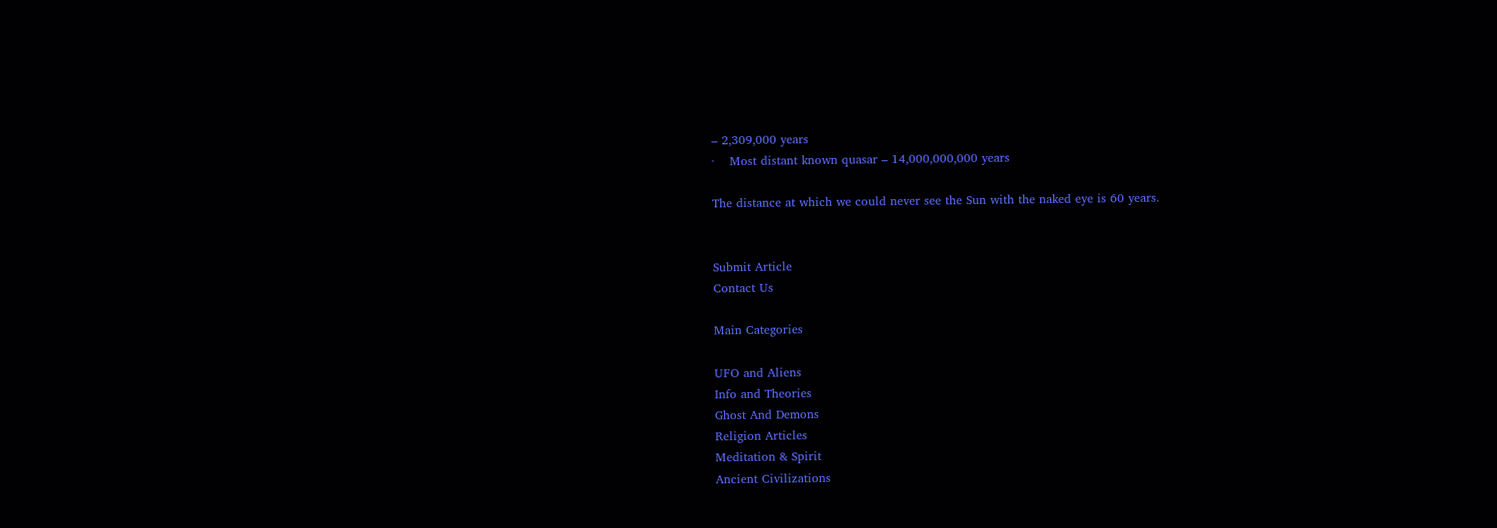– 2,309,000 years
·    Most distant known quasar – 14,000,000,000 years

The distance at which we could never see the Sun with the naked eye is 60 years.


Submit Article
Contact Us

Main Categories

UFO and Aliens
Info and Theories
Ghost And Demons
Religion Articles
Meditation & Spirit
Ancient Civilizations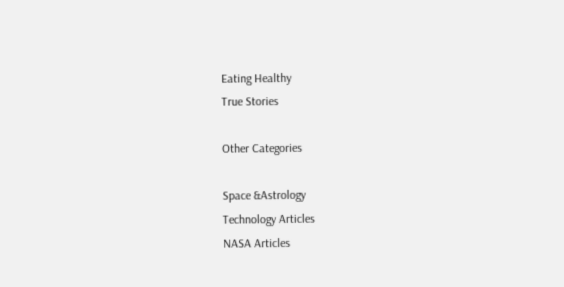Eating Healthy
True Stories

Other Categories

Space &Astrology
Technology Articles
NASA Articles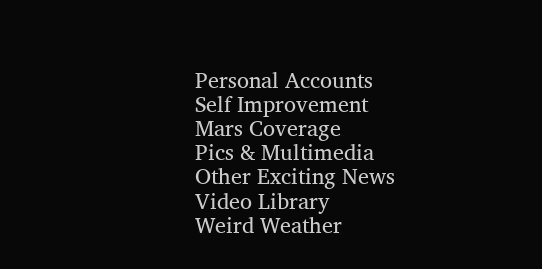Personal Accounts
Self Improvement
Mars Coverage
Pics & Multimedia
Other Exciting News
Video Library
Weird Weather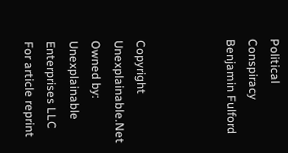Political Conspiracy
Benjamin Fulford



Copyright Unexplainable.Net
Owned by: Unexplainable Enterprises LLC
For article reprint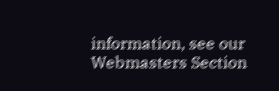information, see our Webmasters Section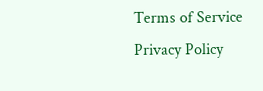Terms of Service  Privacy Policy